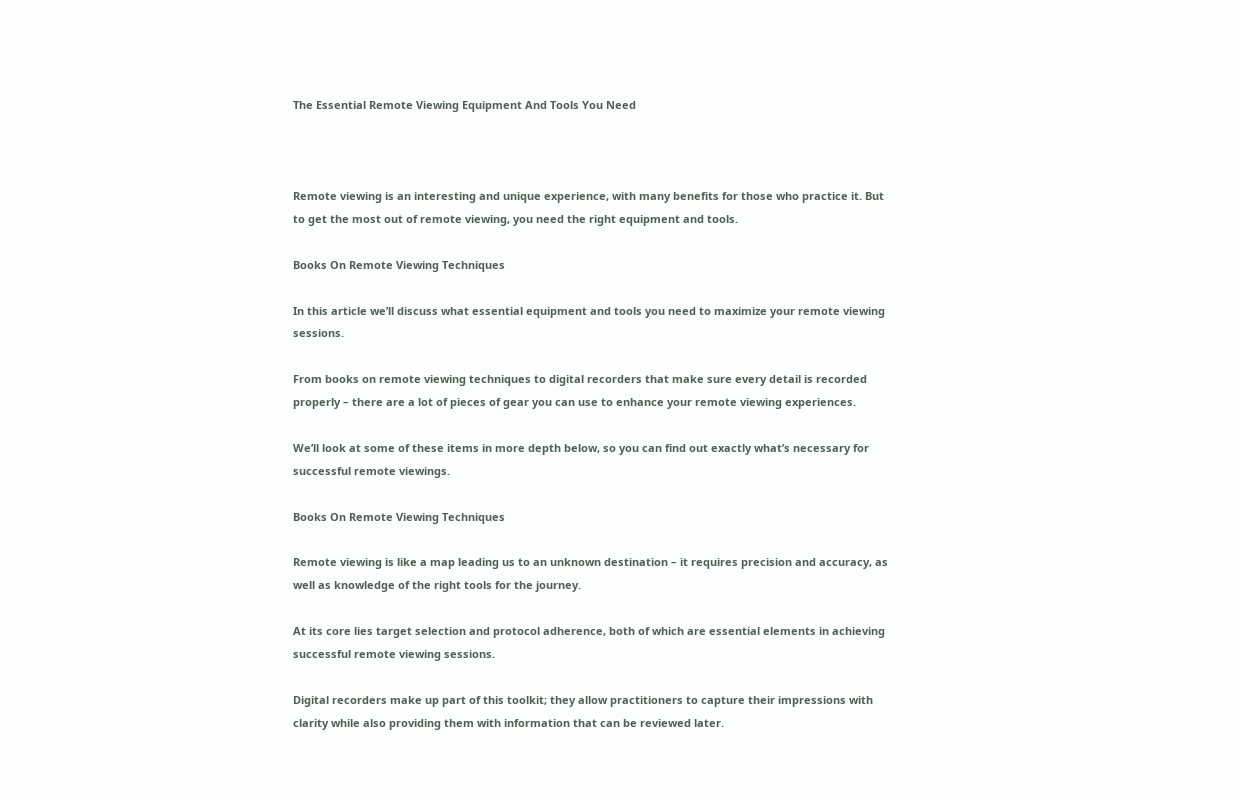The Essential Remote Viewing Equipment And Tools You Need



Remote viewing is an interesting and unique experience, with many benefits for those who practice it. But to get the most out of remote viewing, you need the right equipment and tools.

Books On Remote Viewing Techniques

In this article we’ll discuss what essential equipment and tools you need to maximize your remote viewing sessions.

From books on remote viewing techniques to digital recorders that make sure every detail is recorded properly – there are a lot of pieces of gear you can use to enhance your remote viewing experiences.

We’ll look at some of these items in more depth below, so you can find out exactly what’s necessary for successful remote viewings.

Books On Remote Viewing Techniques

Remote viewing is like a map leading us to an unknown destination – it requires precision and accuracy, as well as knowledge of the right tools for the journey.

At its core lies target selection and protocol adherence, both of which are essential elements in achieving successful remote viewing sessions.

Digital recorders make up part of this toolkit; they allow practitioners to capture their impressions with clarity while also providing them with information that can be reviewed later.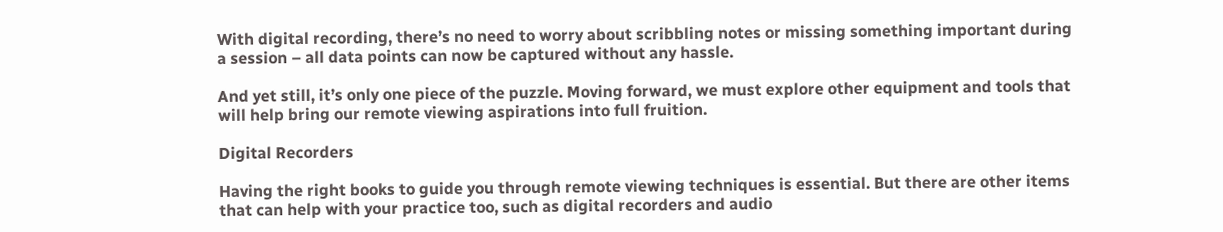With digital recording, there’s no need to worry about scribbling notes or missing something important during a session – all data points can now be captured without any hassle.

And yet still, it’s only one piece of the puzzle. Moving forward, we must explore other equipment and tools that will help bring our remote viewing aspirations into full fruition.

Digital Recorders

Having the right books to guide you through remote viewing techniques is essential. But there are other items that can help with your practice too, such as digital recorders and audio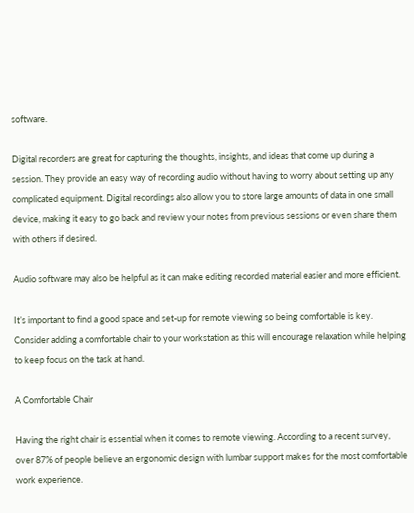software.

Digital recorders are great for capturing the thoughts, insights, and ideas that come up during a session. They provide an easy way of recording audio without having to worry about setting up any complicated equipment. Digital recordings also allow you to store large amounts of data in one small device, making it easy to go back and review your notes from previous sessions or even share them with others if desired.

Audio software may also be helpful as it can make editing recorded material easier and more efficient.

It’s important to find a good space and set-up for remote viewing so being comfortable is key. Consider adding a comfortable chair to your workstation as this will encourage relaxation while helping to keep focus on the task at hand.

A Comfortable Chair

Having the right chair is essential when it comes to remote viewing. According to a recent survey, over 87% of people believe an ergonomic design with lumbar support makes for the most comfortable work experience.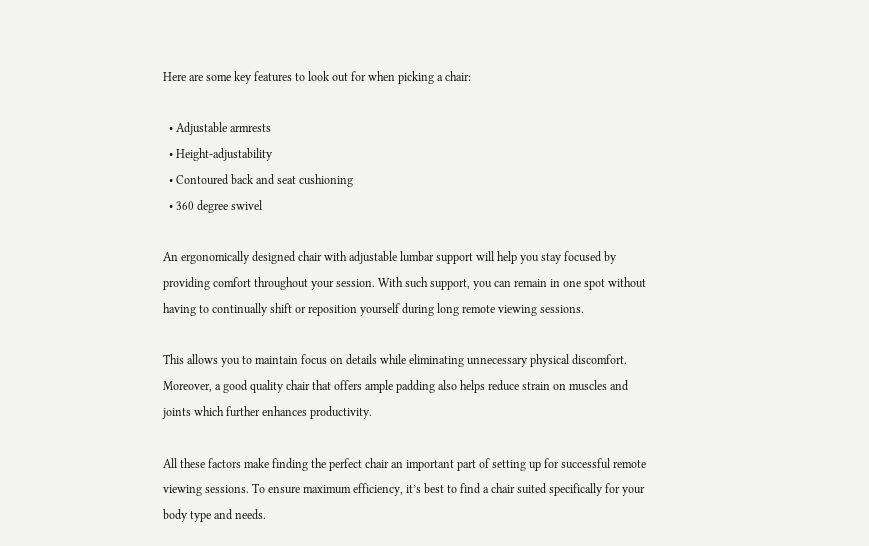Here are some key features to look out for when picking a chair:

  • Adjustable armrests
  • Height-adjustability
  • Contoured back and seat cushioning
  • 360 degree swivel

An ergonomically designed chair with adjustable lumbar support will help you stay focused by providing comfort throughout your session. With such support, you can remain in one spot without having to continually shift or reposition yourself during long remote viewing sessions.

This allows you to maintain focus on details while eliminating unnecessary physical discomfort. Moreover, a good quality chair that offers ample padding also helps reduce strain on muscles and joints which further enhances productivity.

All these factors make finding the perfect chair an important part of setting up for successful remote viewing sessions. To ensure maximum efficiency, it’s best to find a chair suited specifically for your body type and needs.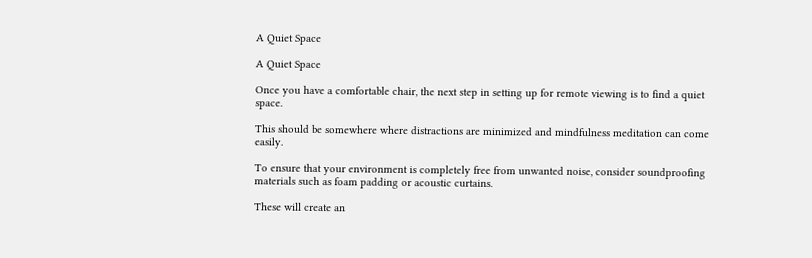A Quiet Space

A Quiet Space

Once you have a comfortable chair, the next step in setting up for remote viewing is to find a quiet space.

This should be somewhere where distractions are minimized and mindfulness meditation can come easily.

To ensure that your environment is completely free from unwanted noise, consider soundproofing materials such as foam padding or acoustic curtains.

These will create an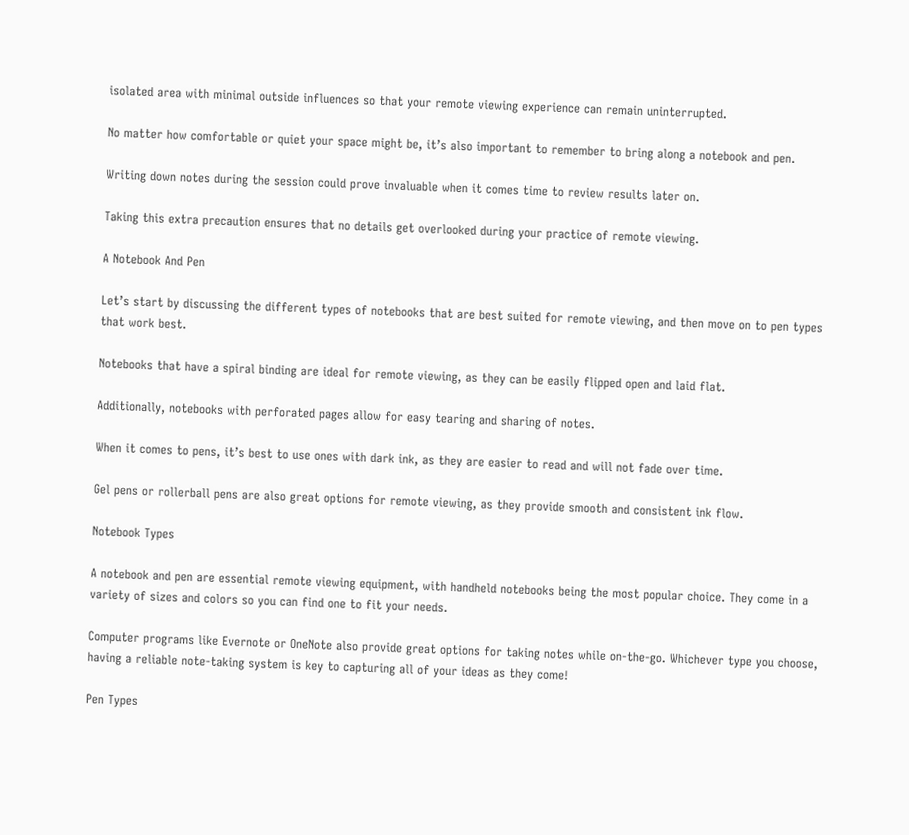isolated area with minimal outside influences so that your remote viewing experience can remain uninterrupted.

No matter how comfortable or quiet your space might be, it’s also important to remember to bring along a notebook and pen.

Writing down notes during the session could prove invaluable when it comes time to review results later on.

Taking this extra precaution ensures that no details get overlooked during your practice of remote viewing.

A Notebook And Pen

Let’s start by discussing the different types of notebooks that are best suited for remote viewing, and then move on to pen types that work best.

Notebooks that have a spiral binding are ideal for remote viewing, as they can be easily flipped open and laid flat.

Additionally, notebooks with perforated pages allow for easy tearing and sharing of notes.

When it comes to pens, it’s best to use ones with dark ink, as they are easier to read and will not fade over time.

Gel pens or rollerball pens are also great options for remote viewing, as they provide smooth and consistent ink flow.

Notebook Types

A notebook and pen are essential remote viewing equipment, with handheld notebooks being the most popular choice. They come in a variety of sizes and colors so you can find one to fit your needs.

Computer programs like Evernote or OneNote also provide great options for taking notes while on-the-go. Whichever type you choose, having a reliable note-taking system is key to capturing all of your ideas as they come!

Pen Types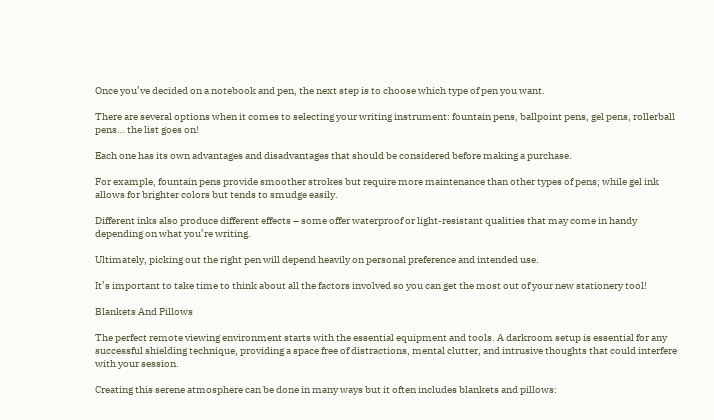Once you’ve decided on a notebook and pen, the next step is to choose which type of pen you want.

There are several options when it comes to selecting your writing instrument: fountain pens, ballpoint pens, gel pens, rollerball pens… the list goes on!

Each one has its own advantages and disadvantages that should be considered before making a purchase.

For example, fountain pens provide smoother strokes but require more maintenance than other types of pens; while gel ink allows for brighter colors but tends to smudge easily.

Different inks also produce different effects – some offer waterproof or light-resistant qualities that may come in handy depending on what you’re writing.

Ultimately, picking out the right pen will depend heavily on personal preference and intended use.

It’s important to take time to think about all the factors involved so you can get the most out of your new stationery tool!

Blankets And Pillows

The perfect remote viewing environment starts with the essential equipment and tools. A darkroom setup is essential for any successful shielding technique, providing a space free of distractions, mental clutter, and intrusive thoughts that could interfere with your session.

Creating this serene atmosphere can be done in many ways but it often includes blankets and pillows: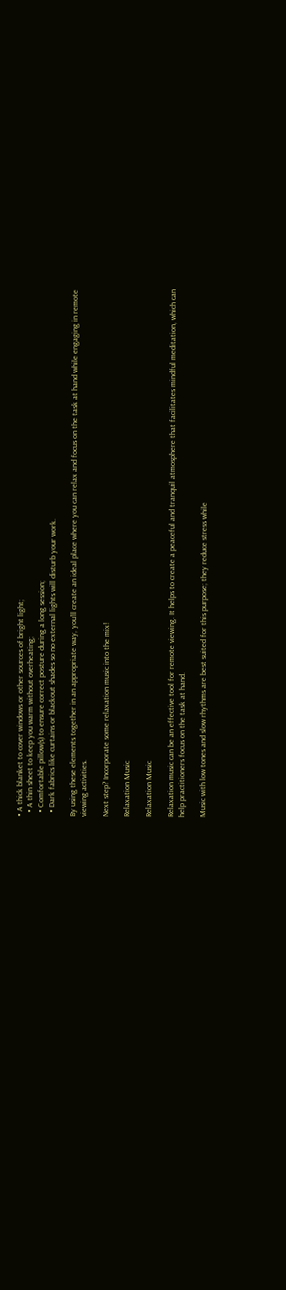• A thick blanket to cover windows or other sources of bright light;
  • A thin sheet to keep you warm without overheating;
  • Comfortable pillow(s) to ensure correct posture during a long session;
  • Dark fabrics like curtains or blackout shades so no external lights will disturb your work.

By using these elements together in an appropriate way, you’ll create an ideal place where you can relax and focus on the task at hand while engaging in remote viewing activities.

Next step? Incorporate some relaxation music into the mix!

Relaxation Music

Relaxation Music

Relaxation music can be an effective tool for remote viewing. It helps to create a peaceful and tranquil atmosphere that facilitates mindful meditation, which can help practitioners focus on the task at hand.

Music with low tones and slow rhythms are best suited for this purpose; they reduce stress while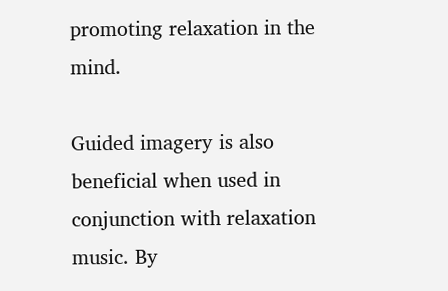promoting relaxation in the mind.

Guided imagery is also beneficial when used in conjunction with relaxation music. By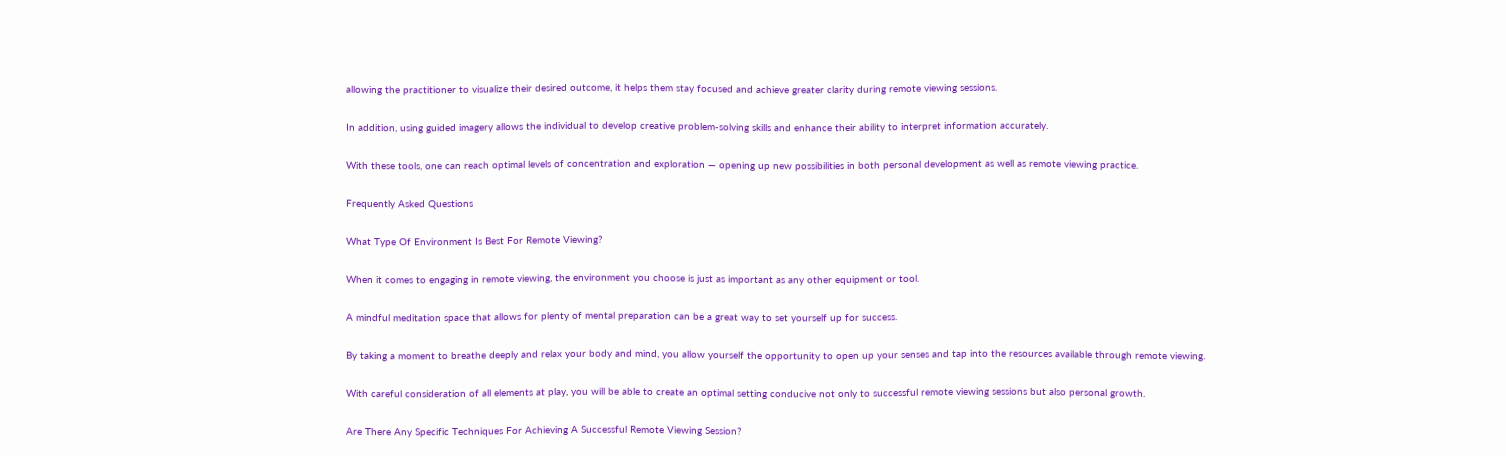allowing the practitioner to visualize their desired outcome, it helps them stay focused and achieve greater clarity during remote viewing sessions.

In addition, using guided imagery allows the individual to develop creative problem-solving skills and enhance their ability to interpret information accurately.

With these tools, one can reach optimal levels of concentration and exploration — opening up new possibilities in both personal development as well as remote viewing practice.

Frequently Asked Questions

What Type Of Environment Is Best For Remote Viewing?

When it comes to engaging in remote viewing, the environment you choose is just as important as any other equipment or tool.

A mindful meditation space that allows for plenty of mental preparation can be a great way to set yourself up for success.

By taking a moment to breathe deeply and relax your body and mind, you allow yourself the opportunity to open up your senses and tap into the resources available through remote viewing.

With careful consideration of all elements at play, you will be able to create an optimal setting conducive not only to successful remote viewing sessions but also personal growth.

Are There Any Specific Techniques For Achieving A Successful Remote Viewing Session?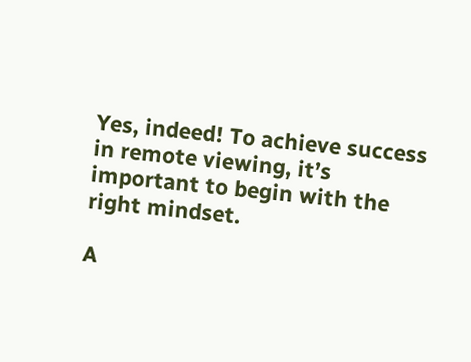Yes, indeed! To achieve success in remote viewing, it’s important to begin with the right mindset.

A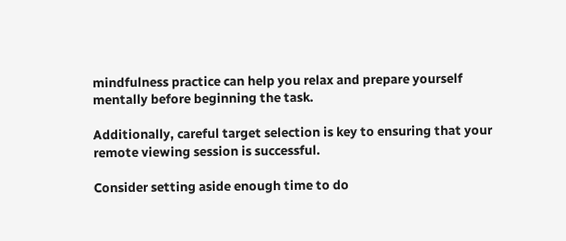mindfulness practice can help you relax and prepare yourself mentally before beginning the task.

Additionally, careful target selection is key to ensuring that your remote viewing session is successful.

Consider setting aside enough time to do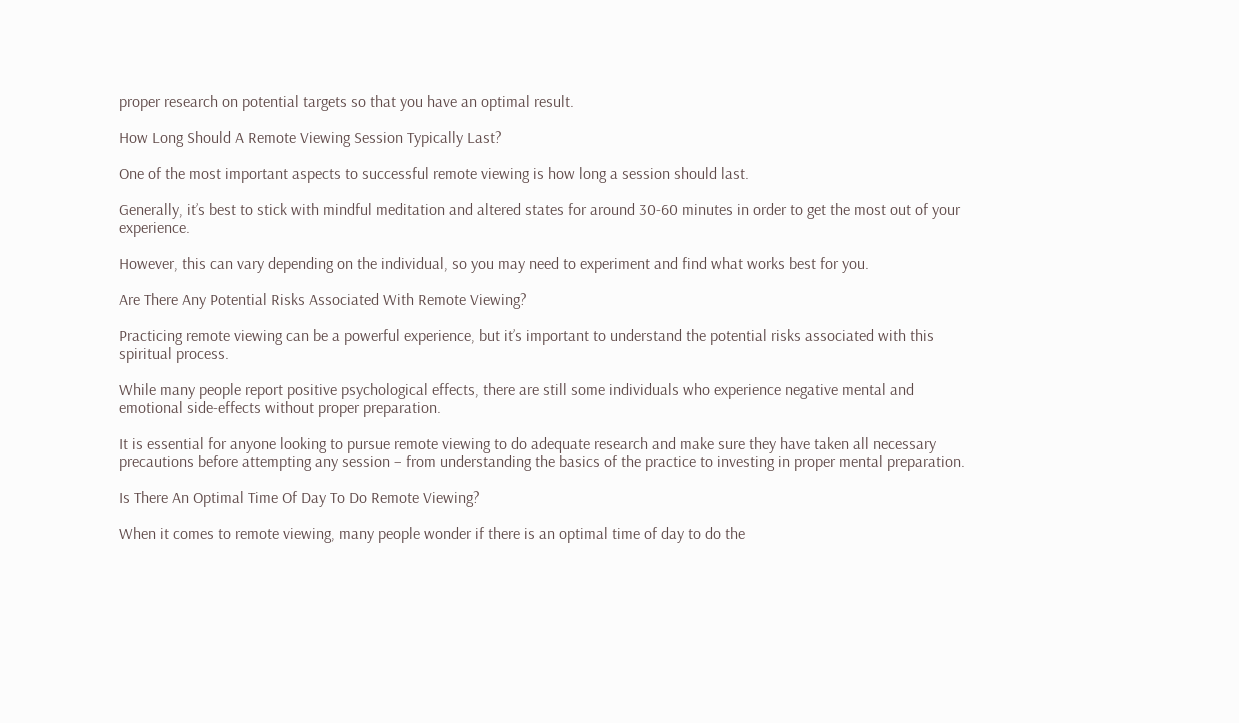proper research on potential targets so that you have an optimal result.

How Long Should A Remote Viewing Session Typically Last?

One of the most important aspects to successful remote viewing is how long a session should last.

Generally, it’s best to stick with mindful meditation and altered states for around 30-60 minutes in order to get the most out of your experience.

However, this can vary depending on the individual, so you may need to experiment and find what works best for you.

Are There Any Potential Risks Associated With Remote Viewing?

Practicing remote viewing can be a powerful experience, but it’s important to understand the potential risks associated with this spiritual process.

While many people report positive psychological effects, there are still some individuals who experience negative mental and emotional side-effects without proper preparation.

It is essential for anyone looking to pursue remote viewing to do adequate research and make sure they have taken all necessary precautions before attempting any session – from understanding the basics of the practice to investing in proper mental preparation.

Is There An Optimal Time Of Day To Do Remote Viewing?

When it comes to remote viewing, many people wonder if there is an optimal time of day to do the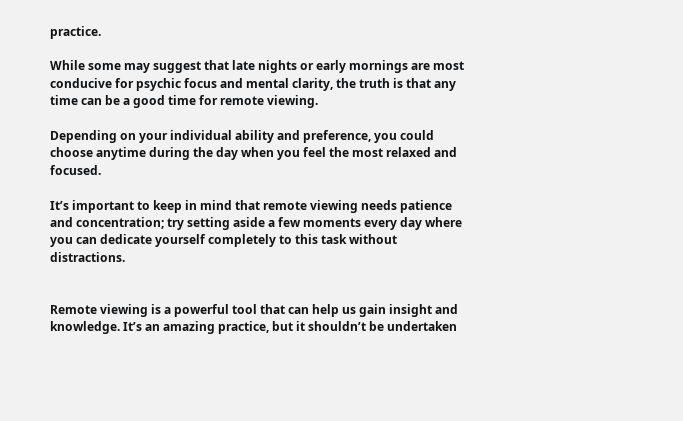practice.

While some may suggest that late nights or early mornings are most conducive for psychic focus and mental clarity, the truth is that any time can be a good time for remote viewing.

Depending on your individual ability and preference, you could choose anytime during the day when you feel the most relaxed and focused.

It’s important to keep in mind that remote viewing needs patience and concentration; try setting aside a few moments every day where you can dedicate yourself completely to this task without distractions.


Remote viewing is a powerful tool that can help us gain insight and knowledge. It’s an amazing practice, but it shouldn’t be undertaken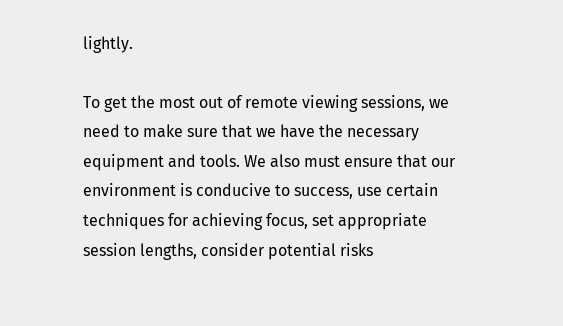lightly.

To get the most out of remote viewing sessions, we need to make sure that we have the necessary equipment and tools. We also must ensure that our environment is conducive to success, use certain techniques for achieving focus, set appropriate session lengths, consider potential risks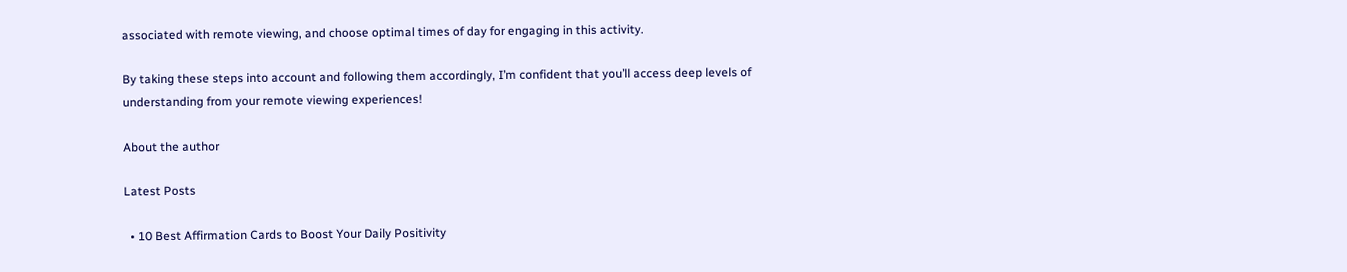associated with remote viewing, and choose optimal times of day for engaging in this activity.

By taking these steps into account and following them accordingly, I’m confident that you’ll access deep levels of understanding from your remote viewing experiences!

About the author

Latest Posts

  • 10 Best Affirmation Cards to Boost Your Daily Positivity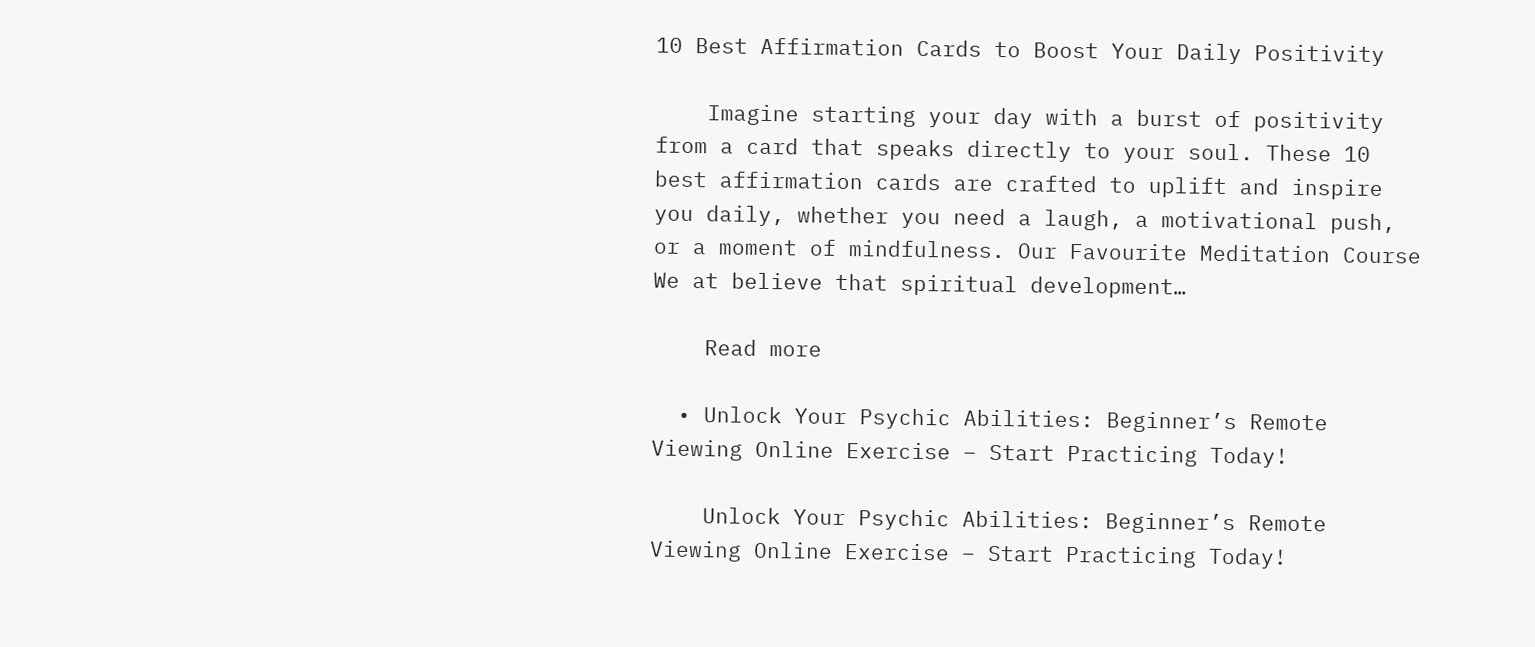10 Best Affirmation Cards to Boost Your Daily Positivity

    Imagine starting your day with a burst of positivity from a card that speaks directly to your soul. These 10 best affirmation cards are crafted to uplift and inspire you daily, whether you need a laugh, a motivational push, or a moment of mindfulness. Our Favourite Meditation Course We at believe that spiritual development…

    Read more

  • Unlock Your Psychic Abilities: Beginner’s Remote Viewing Online Exercise – Start Practicing Today!

    Unlock Your Psychic Abilities: Beginner’s Remote Viewing Online Exercise – Start Practicing Today!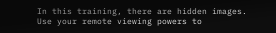In this training, there are hidden images. Use your remote viewing powers to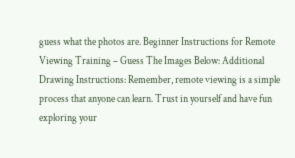guess what the photos are. Beginner Instructions for Remote Viewing Training – Guess The Images Below: Additional Drawing Instructions: Remember, remote viewing is a simple process that anyone can learn. Trust in yourself and have fun exploring your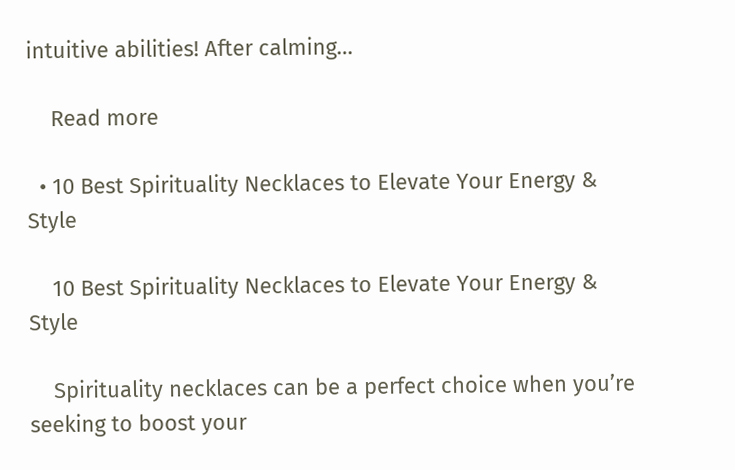intuitive abilities! After calming…

    Read more

  • 10 Best Spirituality Necklaces to Elevate Your Energy & Style

    10 Best Spirituality Necklaces to Elevate Your Energy & Style

    Spirituality necklaces can be a perfect choice when you’re seeking to boost your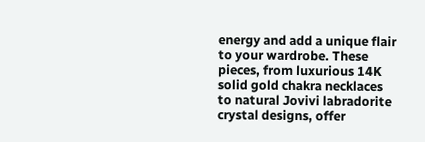energy and add a unique flair to your wardrobe. These pieces, from luxurious 14K solid gold chakra necklaces to natural Jovivi labradorite crystal designs, offer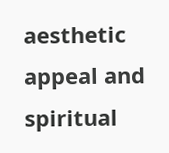aesthetic appeal and spiritual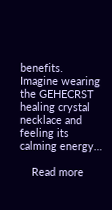benefits. Imagine wearing the GEHECRST healing crystal necklace and feeling its calming energy…

    Read more